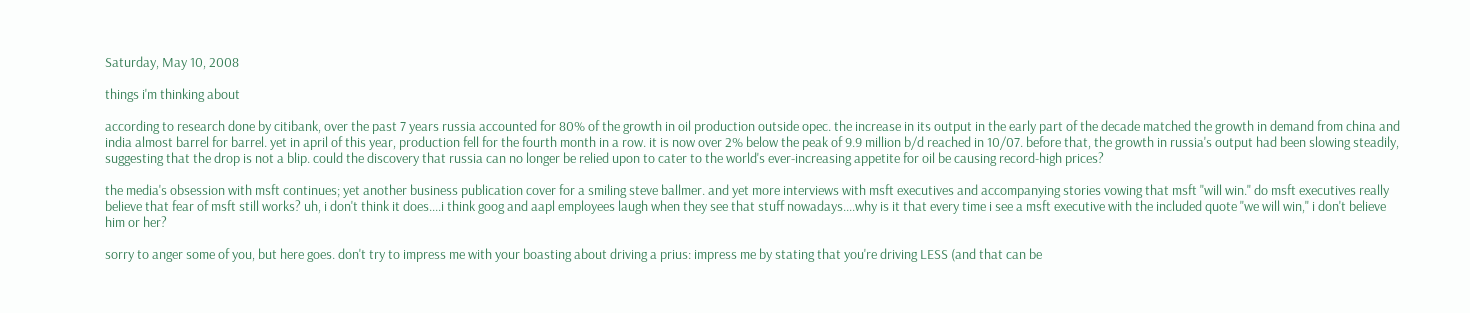Saturday, May 10, 2008

things i'm thinking about

according to research done by citibank, over the past 7 years russia accounted for 80% of the growth in oil production outside opec. the increase in its output in the early part of the decade matched the growth in demand from china and india almost barrel for barrel. yet in april of this year, production fell for the fourth month in a row. it is now over 2% below the peak of 9.9 million b/d reached in 10/07. before that, the growth in russia's output had been slowing steadily, suggesting that the drop is not a blip. could the discovery that russia can no longer be relied upon to cater to the world's ever-increasing appetite for oil be causing record-high prices?

the media's obsession with msft continues; yet another business publication cover for a smiling steve ballmer. and yet more interviews with msft executives and accompanying stories vowing that msft "will win." do msft executives really believe that fear of msft still works? uh, i don't think it does....i think goog and aapl employees laugh when they see that stuff nowadays....why is it that every time i see a msft executive with the included quote "we will win," i don't believe him or her?

sorry to anger some of you, but here goes. don't try to impress me with your boasting about driving a prius: impress me by stating that you're driving LESS (and that can be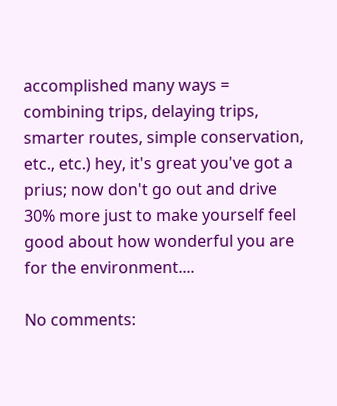accomplished many ways = combining trips, delaying trips, smarter routes, simple conservation, etc., etc.) hey, it's great you've got a prius; now don't go out and drive 30% more just to make yourself feel good about how wonderful you are for the environment....

No comments: